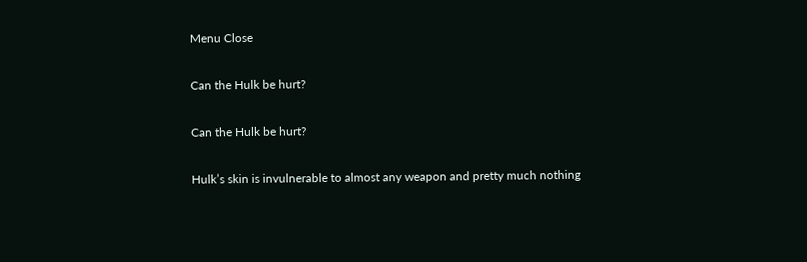Menu Close

Can the Hulk be hurt?

Can the Hulk be hurt?

Hulk’s skin is invulnerable to almost any weapon and pretty much nothing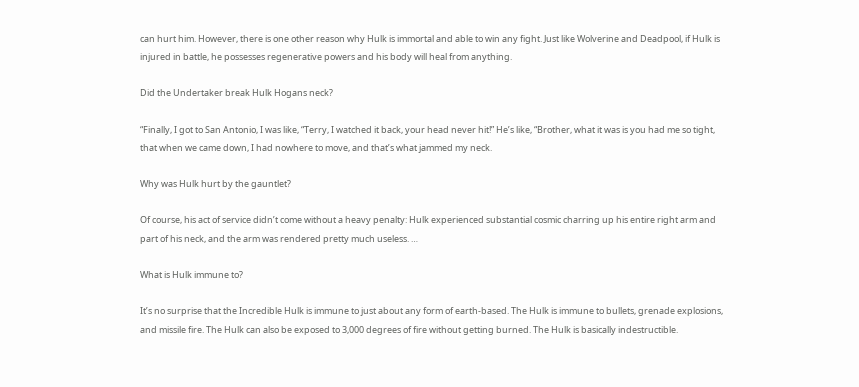can hurt him. However, there is one other reason why Hulk is immortal and able to win any fight. Just like Wolverine and Deadpool, if Hulk is injured in battle, he possesses regenerative powers and his body will heal from anything.

Did the Undertaker break Hulk Hogans neck?

“Finally, I got to San Antonio, I was like, “Terry, I watched it back, your head never hit!” He’s like, “Brother, what it was is you had me so tight, that when we came down, I had nowhere to move, and that’s what jammed my neck.

Why was Hulk hurt by the gauntlet?

Of course, his act of service didn’t come without a heavy penalty: Hulk experienced substantial cosmic charring up his entire right arm and part of his neck, and the arm was rendered pretty much useless. …

What is Hulk immune to?

It’s no surprise that the Incredible Hulk is immune to just about any form of earth-based. The Hulk is immune to bullets, grenade explosions, and missile fire. The Hulk can also be exposed to 3,000 degrees of fire without getting burned. The Hulk is basically indestructible.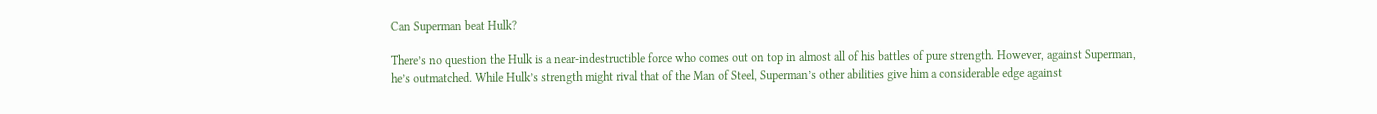Can Superman beat Hulk?

There’s no question the Hulk is a near-indestructible force who comes out on top in almost all of his battles of pure strength. However, against Superman, he’s outmatched. While Hulk’s strength might rival that of the Man of Steel, Superman’s other abilities give him a considerable edge against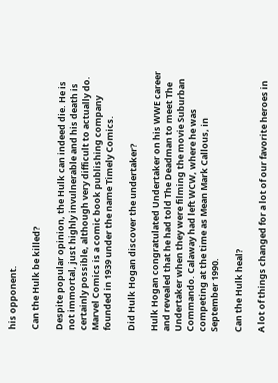his opponent.

Can the Hulk be killed?

Despite popular opinion, the Hulk can indeed die. He is not immortal, just highly invulnerable and his death is certainly possible, although very difficult to actually do. Marvel Comics is a comic book publishing company founded in 1939 under the name Timely Comics.

Did Hulk Hogan discover the undertaker?

Hulk Hogan congratulated Undertaker on his WWE career and revealed that he had told The Deadman to meet The Undertaker when they were filming the movie Suburban Commando. Calaway had left WCW, where he was competing at the time as Mean Mark Callous, in September 1990.

Can the Hulk heal?

A lot of things changed for a lot of our favorite heroes in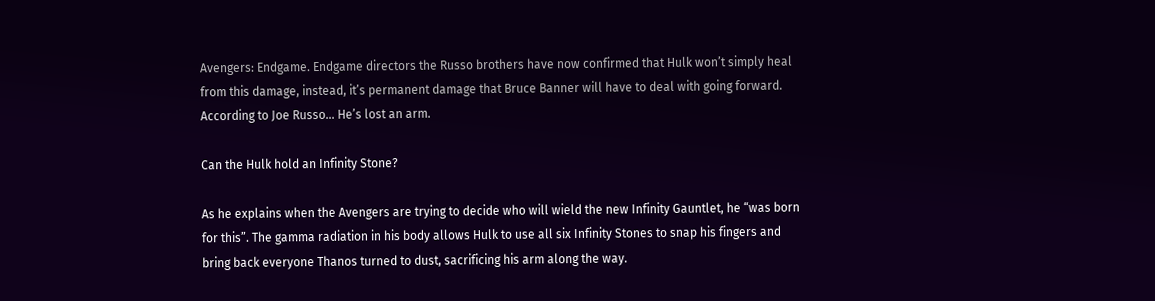Avengers: Endgame. Endgame directors the Russo brothers have now confirmed that Hulk won’t simply heal from this damage, instead, it’s permanent damage that Bruce Banner will have to deal with going forward. According to Joe Russo… He’s lost an arm.

Can the Hulk hold an Infinity Stone?

As he explains when the Avengers are trying to decide who will wield the new Infinity Gauntlet, he “was born for this”. The gamma radiation in his body allows Hulk to use all six Infinity Stones to snap his fingers and bring back everyone Thanos turned to dust, sacrificing his arm along the way.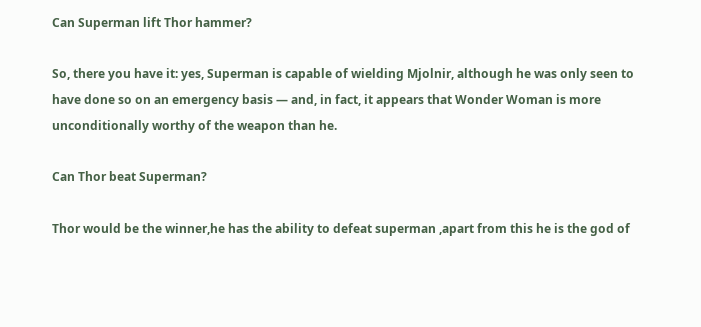Can Superman lift Thor hammer?

So, there you have it: yes, Superman is capable of wielding Mjolnir, although he was only seen to have done so on an emergency basis — and, in fact, it appears that Wonder Woman is more unconditionally worthy of the weapon than he.

Can Thor beat Superman?

Thor would be the winner,he has the ability to defeat superman ,apart from this he is the god of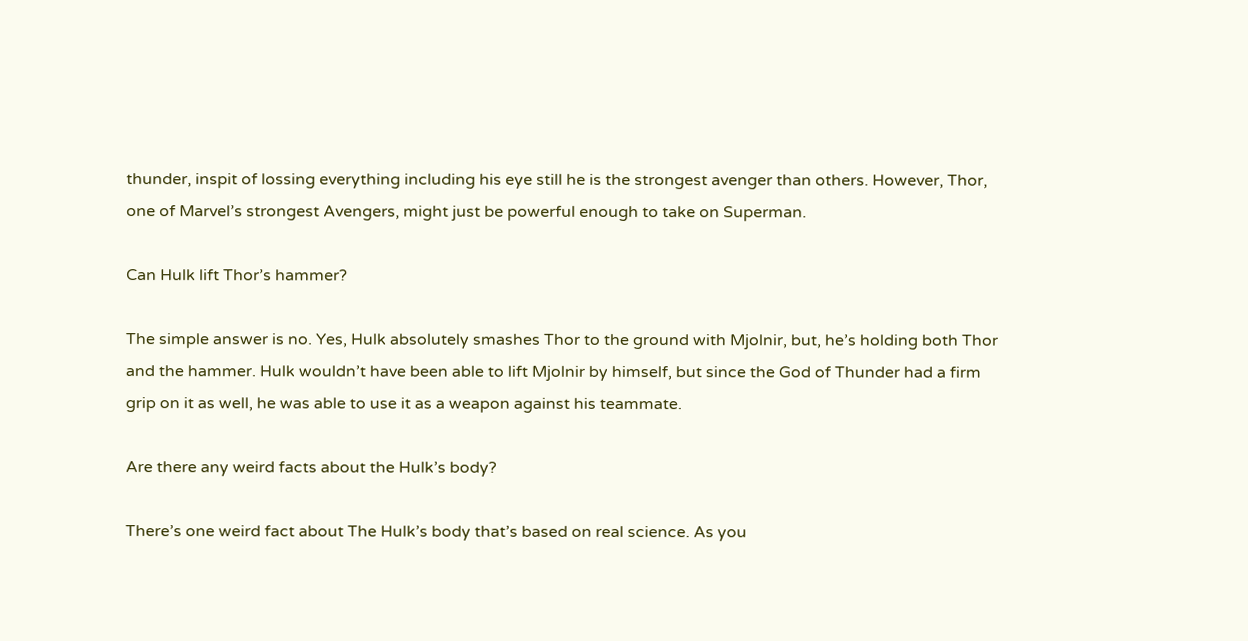thunder, inspit of lossing everything including his eye still he is the strongest avenger than others. However, Thor, one of Marvel’s strongest Avengers, might just be powerful enough to take on Superman.

Can Hulk lift Thor’s hammer?

The simple answer is no. Yes, Hulk absolutely smashes Thor to the ground with Mjolnir, but, he’s holding both Thor and the hammer. Hulk wouldn’t have been able to lift Mjolnir by himself, but since the God of Thunder had a firm grip on it as well, he was able to use it as a weapon against his teammate.

Are there any weird facts about the Hulk’s body?

There’s one weird fact about The Hulk’s body that’s based on real science. As you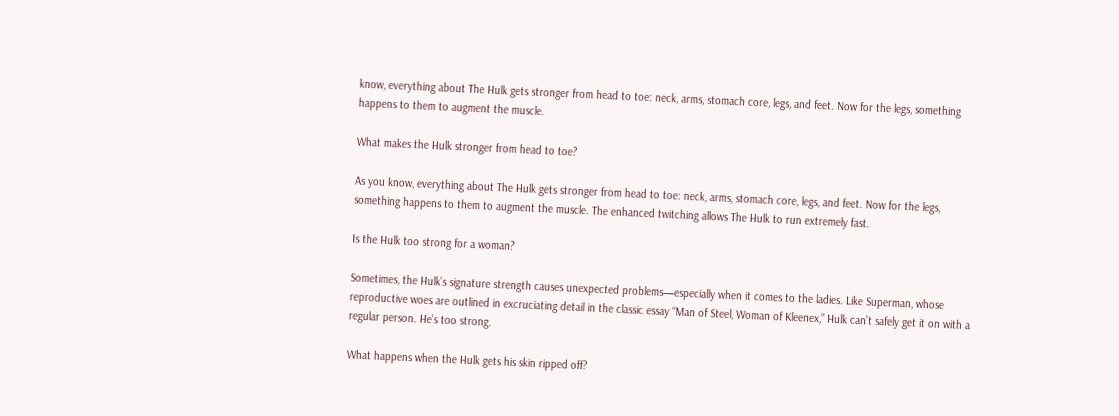know, everything about The Hulk gets stronger from head to toe: neck, arms, stomach core, legs, and feet. Now for the legs, something happens to them to augment the muscle.

What makes the Hulk stronger from head to toe?

As you know, everything about The Hulk gets stronger from head to toe: neck, arms, stomach core, legs, and feet. Now for the legs, something happens to them to augment the muscle. The enhanced twitching allows The Hulk to run extremely fast.

Is the Hulk too strong for a woman?

Sometimes, the Hulk’s signature strength causes unexpected problems—especially when it comes to the ladies. Like Superman, whose reproductive woes are outlined in excruciating detail in the classic essay “Man of Steel, Woman of Kleenex,” Hulk can’t safely get it on with a regular person. He’s too strong.

What happens when the Hulk gets his skin ripped off?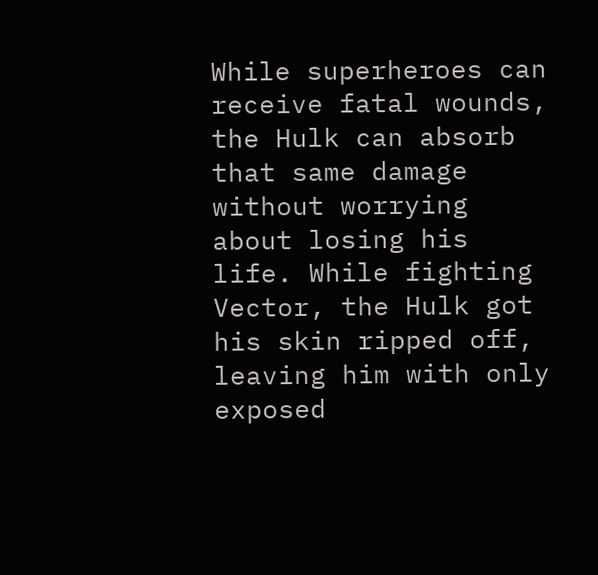While superheroes can receive fatal wounds, the Hulk can absorb that same damage without worrying about losing his life. While fighting Vector, the Hulk got his skin ripped off, leaving him with only exposed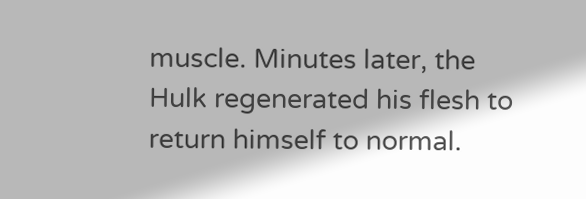muscle. Minutes later, the Hulk regenerated his flesh to return himself to normal.